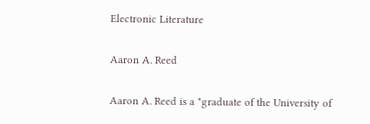Electronic Literature

Aaron A. Reed

Aaron A. Reed is a "graduate of the University of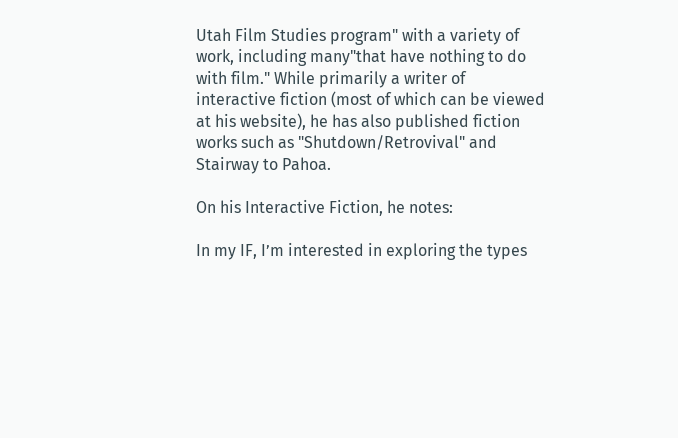Utah Film Studies program" with a variety of work, including many"that have nothing to do with film." While primarily a writer of interactive fiction (most of which can be viewed at his website), he has also published fiction works such as "Shutdown/Retrovival" and Stairway to Pahoa.

On his Interactive Fiction, he notes:

In my IF, I’m interested in exploring the types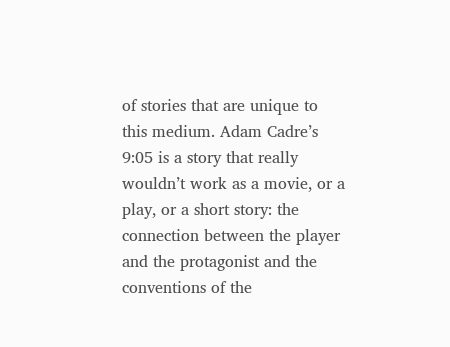of stories that are unique to this medium. Adam Cadre’s 9:05 is a story that really wouldn’t work as a movie, or a play, or a short story: the connection between the player and the protagonist and the conventions of the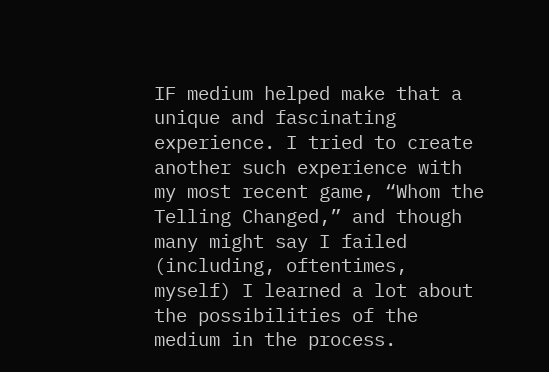IF medium helped make that a unique and fascinating experience. I tried to create another such experience with my most recent game, “Whom the Telling Changed,” and though many might say I failed (including, oftentimes, myself) I learned a lot about the possibilities of the medium in the process.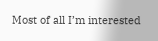Most of all I’m interested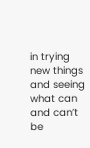in trying new things and seeing what can and can’t be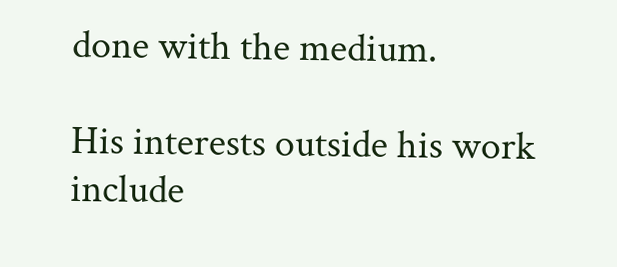done with the medium.

His interests outside his work include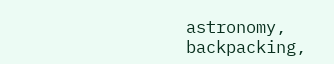astronomy, backpacking,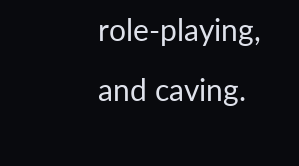role-playing, and caving.